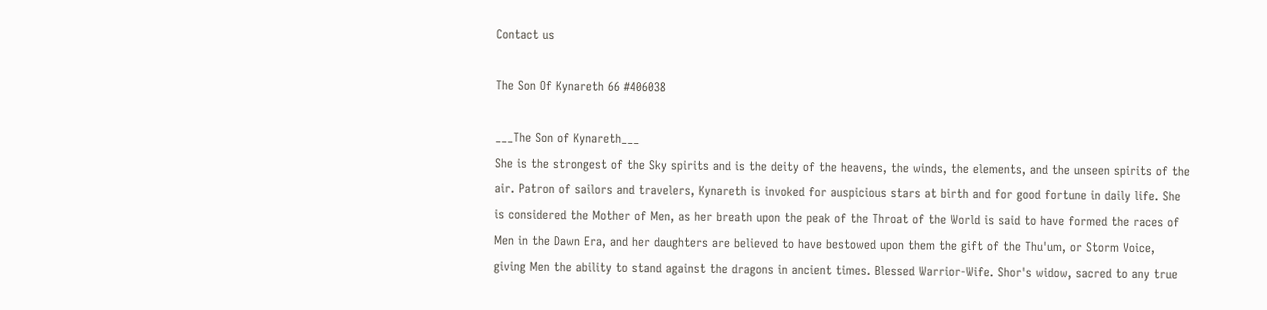Contact us

The Son Of Kynareth 66 #406038

___The Son of Kynareth___
She is the strongest of the Sky spirits and is the deity of the heavens, the winds, the elements, and the unseen spirits of the air. Patron of sailors and travelers, Kynareth is invoked for auspicious stars at birth and for good fortune in daily life. She is considered the Mother of Men, as her breath upon the peak of the Throat of the World is said to have formed the races of Men in the Dawn Era, and her daughters are believed to have bestowed upon them the gift of the Thu'um, or Storm Voice, giving Men the ability to stand against the dragons in ancient times. Blessed Warrior-Wife. Shor's widow, sacred to any true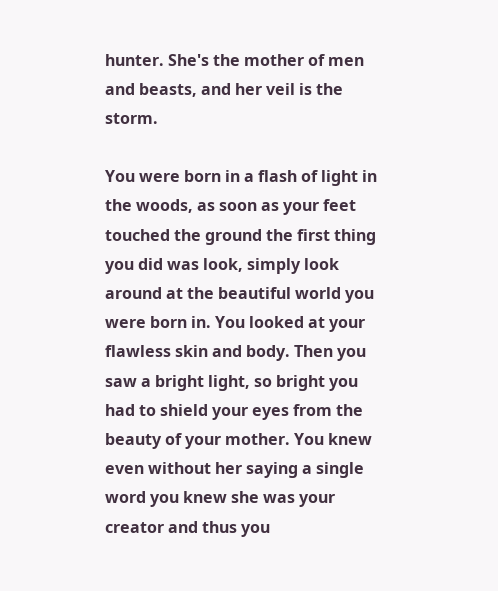hunter. She's the mother of men and beasts, and her veil is the storm.

You were born in a flash of light in the woods, as soon as your feet touched the ground the first thing you did was look, simply look around at the beautiful world you were born in. You looked at your flawless skin and body. Then you saw a bright light, so bright you had to shield your eyes from the beauty of your mother. You knew even without her saying a single word you knew she was your creator and thus you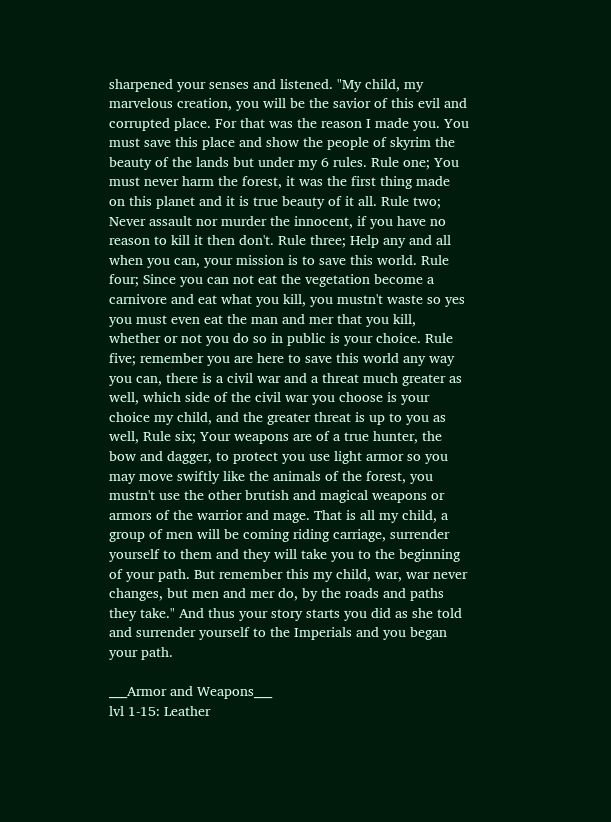sharpened your senses and listened. "My child, my marvelous creation, you will be the savior of this evil and corrupted place. For that was the reason I made you. You must save this place and show the people of skyrim the beauty of the lands but under my 6 rules. Rule one; You must never harm the forest, it was the first thing made on this planet and it is true beauty of it all. Rule two; Never assault nor murder the innocent, if you have no reason to kill it then don't. Rule three; Help any and all when you can, your mission is to save this world. Rule four; Since you can not eat the vegetation become a carnivore and eat what you kill, you mustn't waste so yes you must even eat the man and mer that you kill, whether or not you do so in public is your choice. Rule five; remember you are here to save this world any way you can, there is a civil war and a threat much greater as well, which side of the civil war you choose is your choice my child, and the greater threat is up to you as well, Rule six; Your weapons are of a true hunter, the bow and dagger, to protect you use light armor so you may move swiftly like the animals of the forest, you mustn't use the other brutish and magical weapons or armors of the warrior and mage. That is all my child, a group of men will be coming riding carriage, surrender yourself to them and they will take you to the beginning of your path. But remember this my child, war, war never changes, but men and mer do, by the roads and paths they take." And thus your story starts you did as she told and surrender yourself to the Imperials and you began your path.

___Armor and Weapons___
lvl 1-15: Leather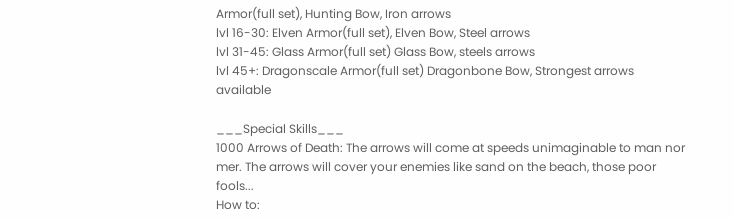Armor(full set), Hunting Bow, Iron arrows
lvl 16-30: Elven Armor(full set), Elven Bow, Steel arrows
lvl 31-45: Glass Armor(full set) Glass Bow, steels arrows
lvl 45+: Dragonscale Armor(full set) Dragonbone Bow, Strongest arrows available

___Special Skills___
1000 Arrows of Death: The arrows will come at speeds unimaginable to man nor mer. The arrows will cover your enemies like sand on the beach, those poor fools...
How to: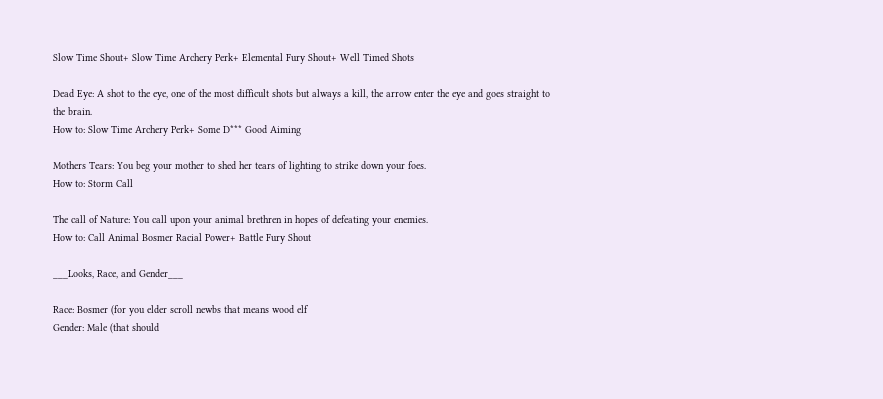Slow Time Shout+ Slow Time Archery Perk+ Elemental Fury Shout+ Well Timed Shots

Dead Eye: A shot to the eye, one of the most difficult shots but always a kill, the arrow enter the eye and goes straight to the brain.
How to: Slow Time Archery Perk+ Some D*** Good Aiming

Mothers Tears: You beg your mother to shed her tears of lighting to strike down your foes.
How to: Storm Call

The call of Nature: You call upon your animal brethren in hopes of defeating your enemies.
How to: Call Animal Bosmer Racial Power+ Battle Fury Shout

___Looks, Race, and Gender___

Race: Bosmer (for you elder scroll newbs that means wood elf
Gender: Male (that should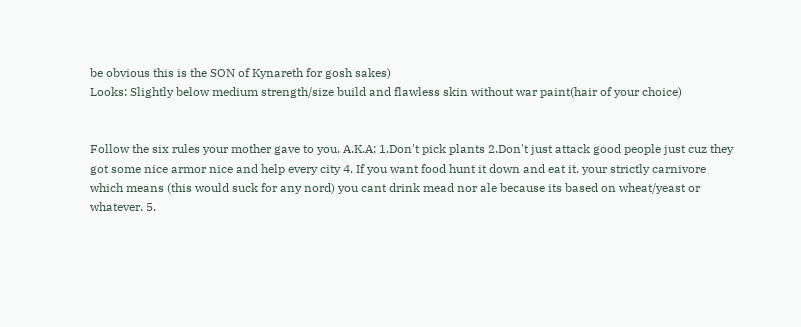be obvious this is the SON of Kynareth for gosh sakes)
Looks: Slightly below medium strength/size build and flawless skin without war paint(hair of your choice)


Follow the six rules your mother gave to you. A.K.A: 1.Don't pick plants 2.Don't just attack good people just cuz they got some nice armor nice and help every city 4. If you want food hunt it down and eat it. your strictly carnivore which means (this would suck for any nord) you cant drink mead nor ale because its based on wheat/yeast or whatever. 5.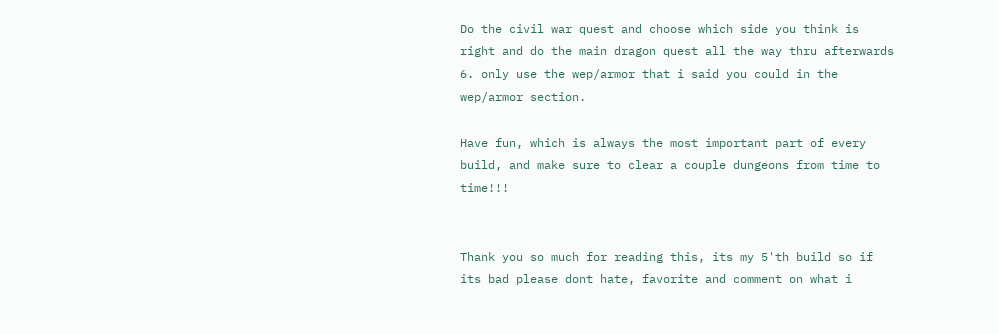Do the civil war quest and choose which side you think is right and do the main dragon quest all the way thru afterwards 6. only use the wep/armor that i said you could in the wep/armor section.

Have fun, which is always the most important part of every build, and make sure to clear a couple dungeons from time to time!!!


Thank you so much for reading this, its my 5'th build so if its bad please dont hate, favorite and comment on what i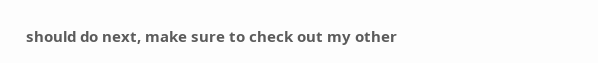should do next, make sure to check out my other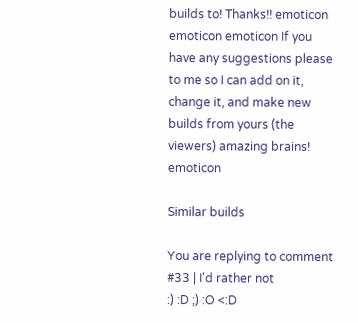builds to! Thanks!! emoticon emoticon emoticon If you have any suggestions please to me so I can add on it, change it, and make new builds from yours (the viewers) amazing brains! emoticon

Similar builds

You are replying to comment #33 | I'd rather not
:) :D ;) :O <:D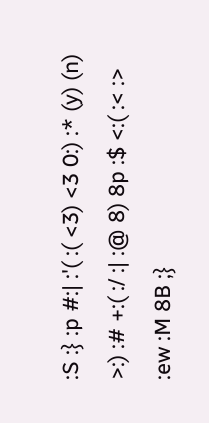:S :} :p #:| :'( :( <3) <3 0:) :* (y) (n) >:) :# +:( :/ :| :@ 8) 8p :$ <:( :< :> :ew :M 8B ;}